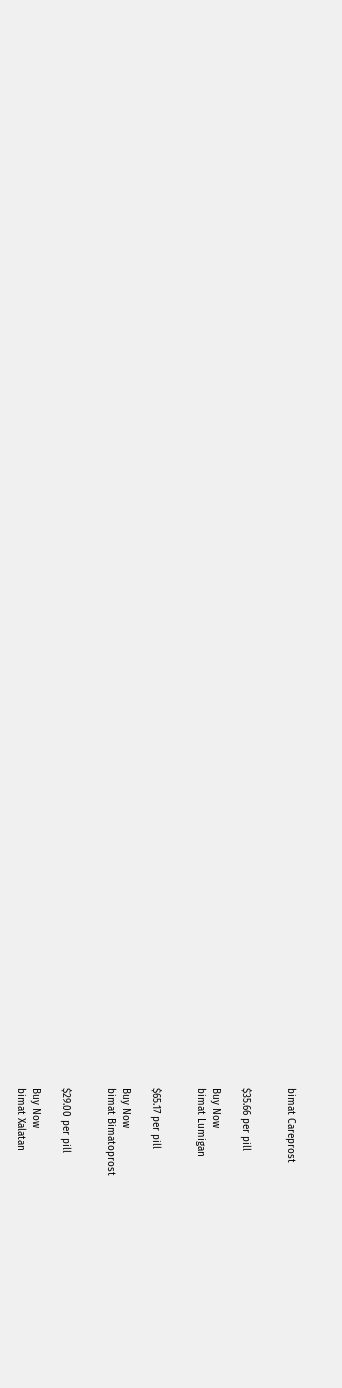bimat Careprost


$35.66 per pill

Buy Now
bimat Lumigan


$65.17 per pill

Buy Now
bimat Bimatoprost


$29.00 per pill

Buy Now
bimat Xalatan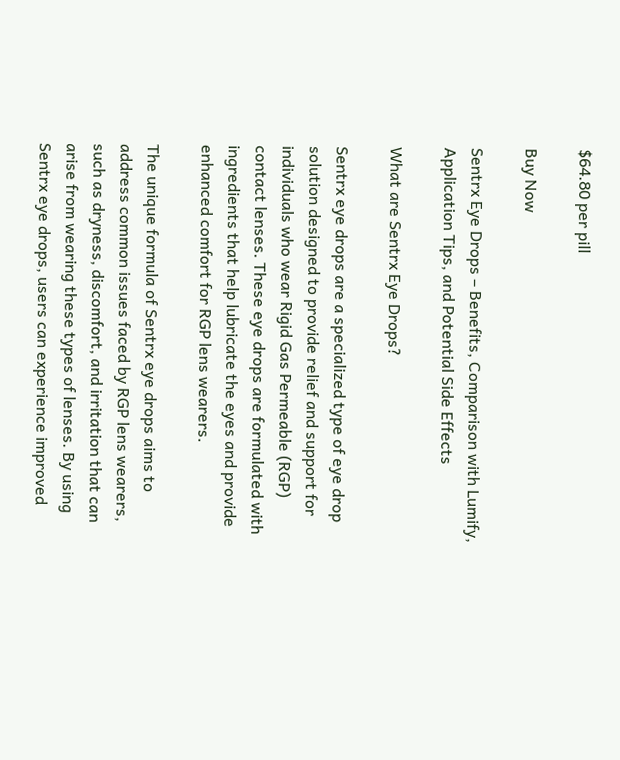$64.80 per pill

Buy Now

Sentrx Eye Drops – Benefits, Comparison with Lumify, Application Tips, and Potential Side Effects

What are Sentrx Eye Drops?

Sentrx eye drops are a specialized type of eye drop solution designed to provide relief and support for individuals who wear Rigid Gas Permeable (RGP) contact lenses. These eye drops are formulated with ingredients that help lubricate the eyes and provide enhanced comfort for RGP lens wearers.

The unique formula of Sentrx eye drops aims to address common issues faced by RGP lens wearers, such as dryness, discomfort, and irritation that can arise from wearing these types of lenses. By using Sentrx eye drops, users can experience improved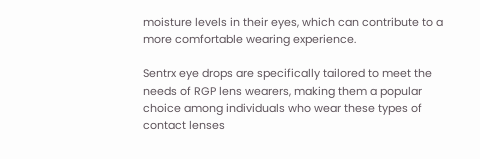moisture levels in their eyes, which can contribute to a more comfortable wearing experience.

Sentrx eye drops are specifically tailored to meet the needs of RGP lens wearers, making them a popular choice among individuals who wear these types of contact lenses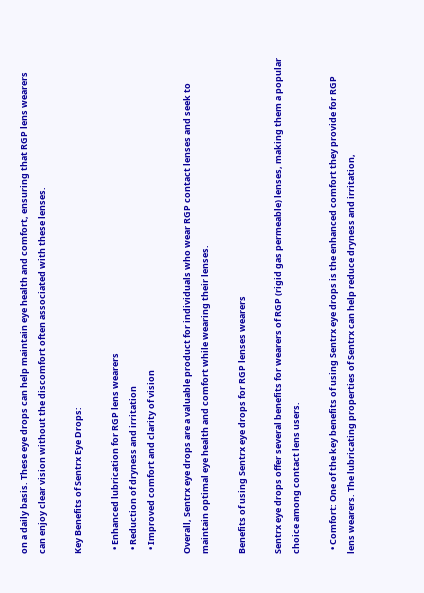on a daily basis. These eye drops can help maintain eye health and comfort, ensuring that RGP lens wearers can enjoy clear vision without the discomfort often associated with these lenses.

Key Benefits of Sentrx Eye Drops:

  • Enhanced lubrication for RGP lens wearers
  • Reduction of dryness and irritation
  • Improved comfort and clarity of vision

Overall, Sentrx eye drops are a valuable product for individuals who wear RGP contact lenses and seek to maintain optimal eye health and comfort while wearing their lenses.

Benefits of using Sentrx eye drops for RGP lenses wearers

Sentrx eye drops offer several benefits for wearers of RGP (rigid gas permeable) lenses, making them a popular choice among contact lens users.

  • Comfort: One of the key benefits of using Sentrx eye drops is the enhanced comfort they provide for RGP lens wearers. The lubricating properties of Sentrx can help reduce dryness and irritation,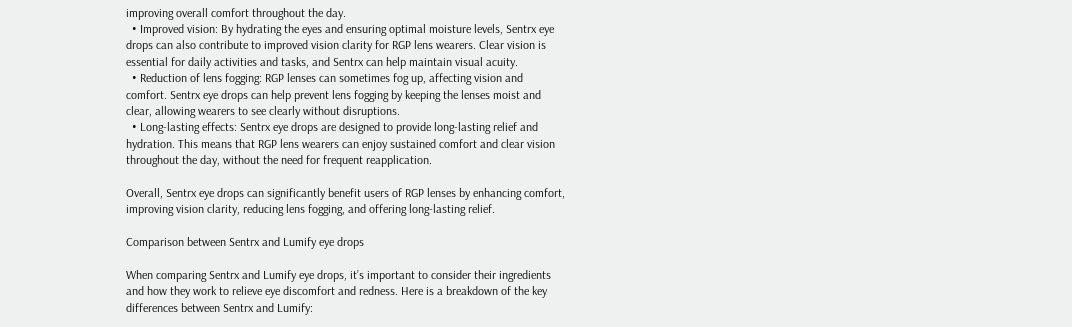improving overall comfort throughout the day.
  • Improved vision: By hydrating the eyes and ensuring optimal moisture levels, Sentrx eye drops can also contribute to improved vision clarity for RGP lens wearers. Clear vision is essential for daily activities and tasks, and Sentrx can help maintain visual acuity.
  • Reduction of lens fogging: RGP lenses can sometimes fog up, affecting vision and comfort. Sentrx eye drops can help prevent lens fogging by keeping the lenses moist and clear, allowing wearers to see clearly without disruptions.
  • Long-lasting effects: Sentrx eye drops are designed to provide long-lasting relief and hydration. This means that RGP lens wearers can enjoy sustained comfort and clear vision throughout the day, without the need for frequent reapplication.

Overall, Sentrx eye drops can significantly benefit users of RGP lenses by enhancing comfort, improving vision clarity, reducing lens fogging, and offering long-lasting relief.

Comparison between Sentrx and Lumify eye drops

When comparing Sentrx and Lumify eye drops, it’s important to consider their ingredients and how they work to relieve eye discomfort and redness. Here is a breakdown of the key differences between Sentrx and Lumify: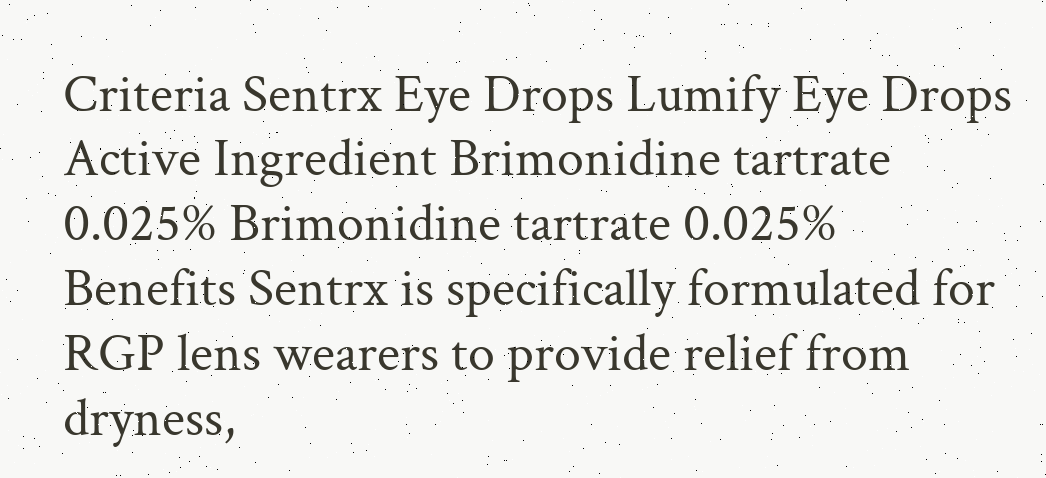Criteria Sentrx Eye Drops Lumify Eye Drops
Active Ingredient Brimonidine tartrate 0.025% Brimonidine tartrate 0.025%
Benefits Sentrx is specifically formulated for RGP lens wearers to provide relief from dryness,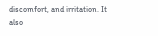discomfort, and irritation. It also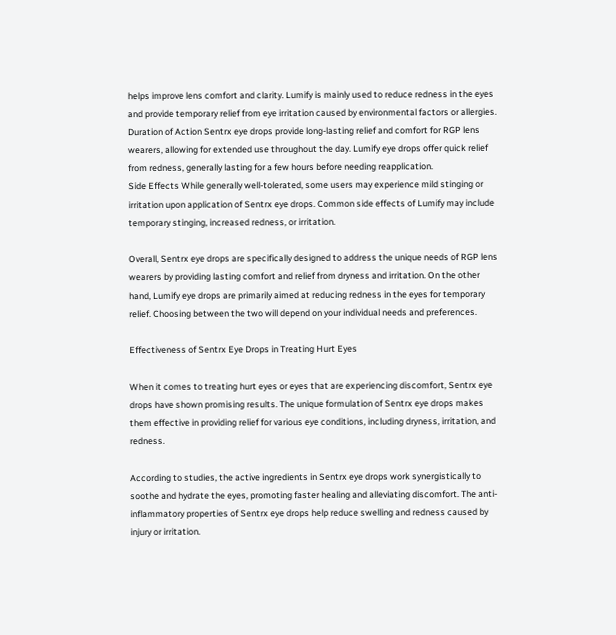helps improve lens comfort and clarity. Lumify is mainly used to reduce redness in the eyes and provide temporary relief from eye irritation caused by environmental factors or allergies.
Duration of Action Sentrx eye drops provide long-lasting relief and comfort for RGP lens wearers, allowing for extended use throughout the day. Lumify eye drops offer quick relief from redness, generally lasting for a few hours before needing reapplication.
Side Effects While generally well-tolerated, some users may experience mild stinging or irritation upon application of Sentrx eye drops. Common side effects of Lumify may include temporary stinging, increased redness, or irritation.

Overall, Sentrx eye drops are specifically designed to address the unique needs of RGP lens wearers by providing lasting comfort and relief from dryness and irritation. On the other hand, Lumify eye drops are primarily aimed at reducing redness in the eyes for temporary relief. Choosing between the two will depend on your individual needs and preferences.

Effectiveness of Sentrx Eye Drops in Treating Hurt Eyes

When it comes to treating hurt eyes or eyes that are experiencing discomfort, Sentrx eye drops have shown promising results. The unique formulation of Sentrx eye drops makes them effective in providing relief for various eye conditions, including dryness, irritation, and redness.

According to studies, the active ingredients in Sentrx eye drops work synergistically to soothe and hydrate the eyes, promoting faster healing and alleviating discomfort. The anti-inflammatory properties of Sentrx eye drops help reduce swelling and redness caused by injury or irritation.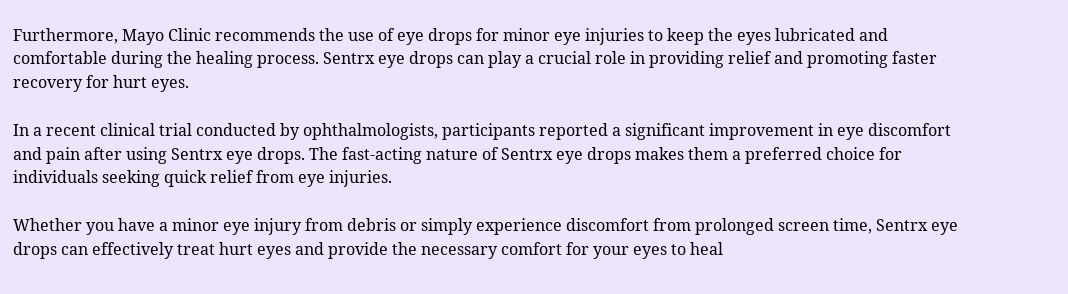Furthermore, Mayo Clinic recommends the use of eye drops for minor eye injuries to keep the eyes lubricated and comfortable during the healing process. Sentrx eye drops can play a crucial role in providing relief and promoting faster recovery for hurt eyes.

In a recent clinical trial conducted by ophthalmologists, participants reported a significant improvement in eye discomfort and pain after using Sentrx eye drops. The fast-acting nature of Sentrx eye drops makes them a preferred choice for individuals seeking quick relief from eye injuries.

Whether you have a minor eye injury from debris or simply experience discomfort from prolonged screen time, Sentrx eye drops can effectively treat hurt eyes and provide the necessary comfort for your eyes to heal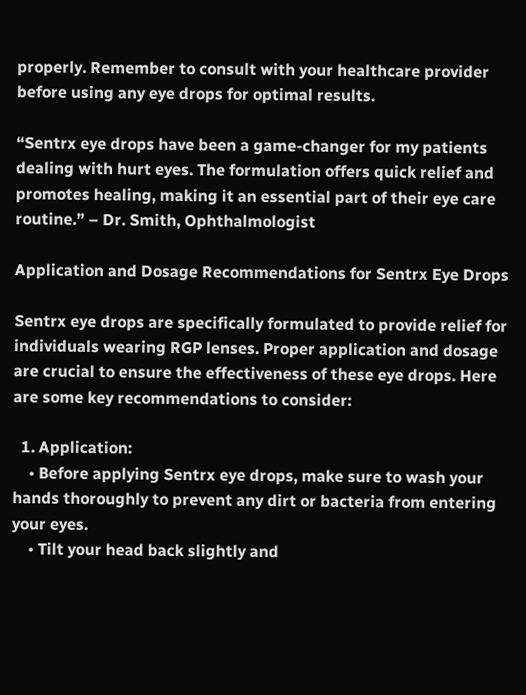properly. Remember to consult with your healthcare provider before using any eye drops for optimal results.

“Sentrx eye drops have been a game-changer for my patients dealing with hurt eyes. The formulation offers quick relief and promotes healing, making it an essential part of their eye care routine.” – Dr. Smith, Ophthalmologist

Application and Dosage Recommendations for Sentrx Eye Drops

Sentrx eye drops are specifically formulated to provide relief for individuals wearing RGP lenses. Proper application and dosage are crucial to ensure the effectiveness of these eye drops. Here are some key recommendations to consider:

  1. Application:
    • Before applying Sentrx eye drops, make sure to wash your hands thoroughly to prevent any dirt or bacteria from entering your eyes.
    • Tilt your head back slightly and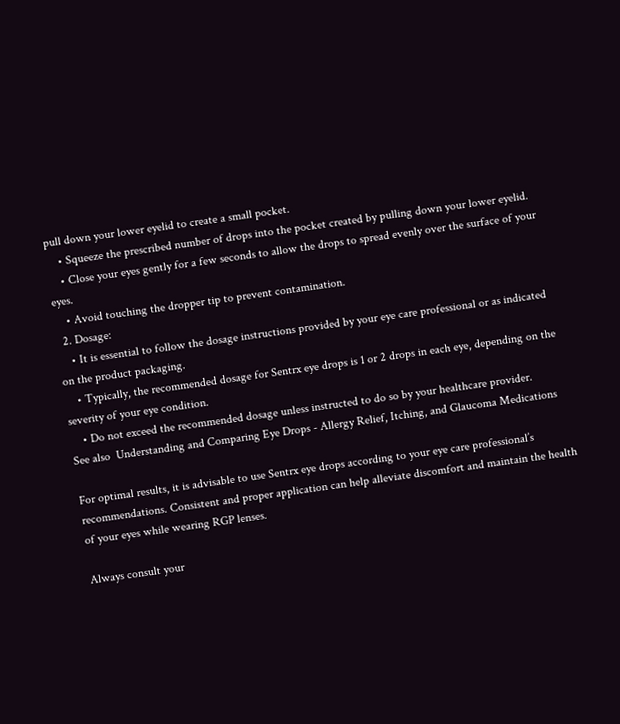pull down your lower eyelid to create a small pocket.
    • Squeeze the prescribed number of drops into the pocket created by pulling down your lower eyelid.
    • Close your eyes gently for a few seconds to allow the drops to spread evenly over the surface of your eyes.
    • Avoid touching the dropper tip to prevent contamination.
  2. Dosage:
    • It is essential to follow the dosage instructions provided by your eye care professional or as indicated on the product packaging.
    • Typically, the recommended dosage for Sentrx eye drops is 1 or 2 drops in each eye, depending on the severity of your eye condition.
    • Do not exceed the recommended dosage unless instructed to do so by your healthcare provider.
See also  Understanding and Comparing Eye Drops - Allergy Relief, Itching, and Glaucoma Medications

For optimal results, it is advisable to use Sentrx eye drops according to your eye care professional’s recommendations. Consistent and proper application can help alleviate discomfort and maintain the health of your eyes while wearing RGP lenses.

Always consult your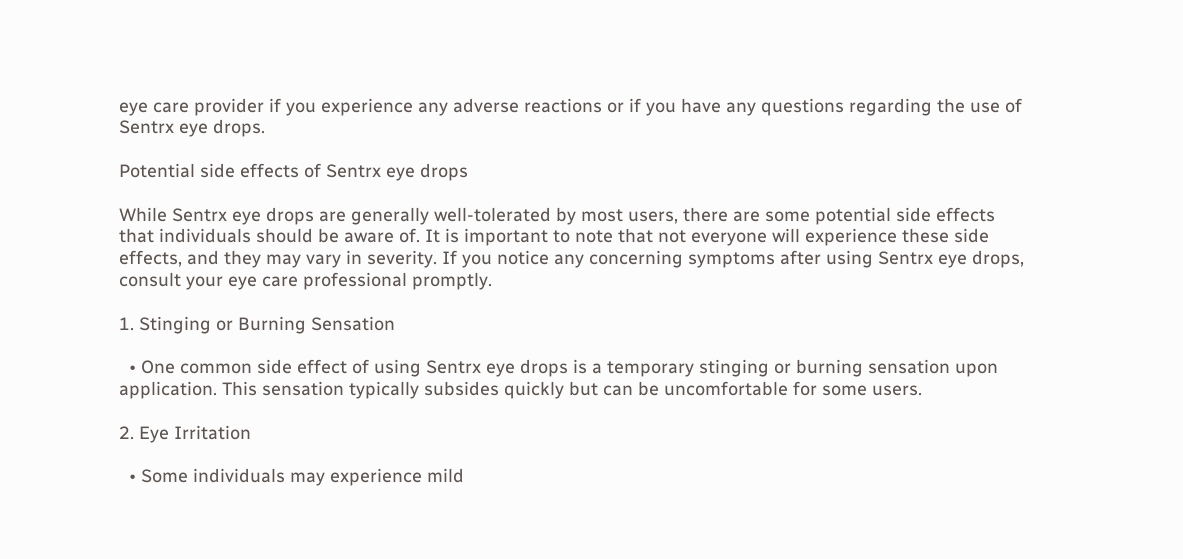eye care provider if you experience any adverse reactions or if you have any questions regarding the use of Sentrx eye drops.

Potential side effects of Sentrx eye drops

While Sentrx eye drops are generally well-tolerated by most users, there are some potential side effects that individuals should be aware of. It is important to note that not everyone will experience these side effects, and they may vary in severity. If you notice any concerning symptoms after using Sentrx eye drops, consult your eye care professional promptly.

1. Stinging or Burning Sensation

  • One common side effect of using Sentrx eye drops is a temporary stinging or burning sensation upon application. This sensation typically subsides quickly but can be uncomfortable for some users.

2. Eye Irritation

  • Some individuals may experience mild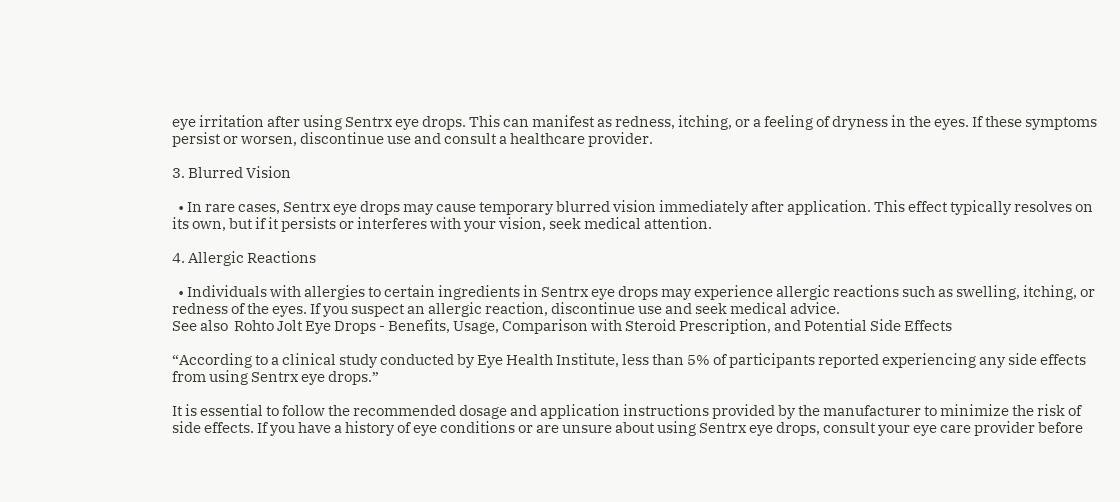eye irritation after using Sentrx eye drops. This can manifest as redness, itching, or a feeling of dryness in the eyes. If these symptoms persist or worsen, discontinue use and consult a healthcare provider.

3. Blurred Vision

  • In rare cases, Sentrx eye drops may cause temporary blurred vision immediately after application. This effect typically resolves on its own, but if it persists or interferes with your vision, seek medical attention.

4. Allergic Reactions

  • Individuals with allergies to certain ingredients in Sentrx eye drops may experience allergic reactions such as swelling, itching, or redness of the eyes. If you suspect an allergic reaction, discontinue use and seek medical advice.
See also  Rohto Jolt Eye Drops - Benefits, Usage, Comparison with Steroid Prescription, and Potential Side Effects

“According to a clinical study conducted by Eye Health Institute, less than 5% of participants reported experiencing any side effects from using Sentrx eye drops.”

It is essential to follow the recommended dosage and application instructions provided by the manufacturer to minimize the risk of side effects. If you have a history of eye conditions or are unsure about using Sentrx eye drops, consult your eye care provider before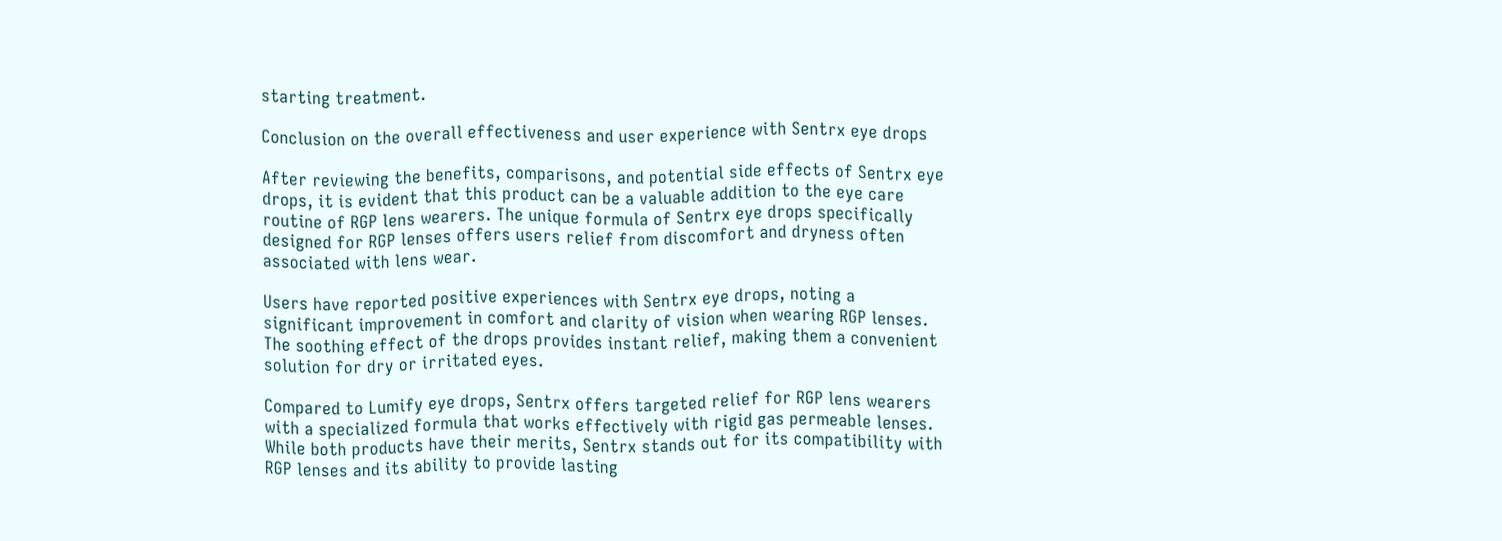starting treatment.

Conclusion on the overall effectiveness and user experience with Sentrx eye drops

After reviewing the benefits, comparisons, and potential side effects of Sentrx eye drops, it is evident that this product can be a valuable addition to the eye care routine of RGP lens wearers. The unique formula of Sentrx eye drops specifically designed for RGP lenses offers users relief from discomfort and dryness often associated with lens wear.

Users have reported positive experiences with Sentrx eye drops, noting a significant improvement in comfort and clarity of vision when wearing RGP lenses. The soothing effect of the drops provides instant relief, making them a convenient solution for dry or irritated eyes.

Compared to Lumify eye drops, Sentrx offers targeted relief for RGP lens wearers with a specialized formula that works effectively with rigid gas permeable lenses. While both products have their merits, Sentrx stands out for its compatibility with RGP lenses and its ability to provide lasting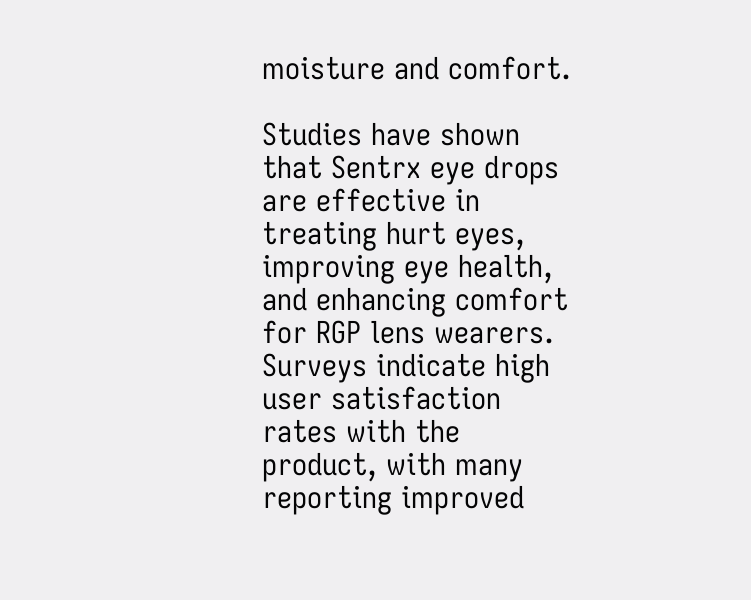moisture and comfort.

Studies have shown that Sentrx eye drops are effective in treating hurt eyes, improving eye health, and enhancing comfort for RGP lens wearers. Surveys indicate high user satisfaction rates with the product, with many reporting improved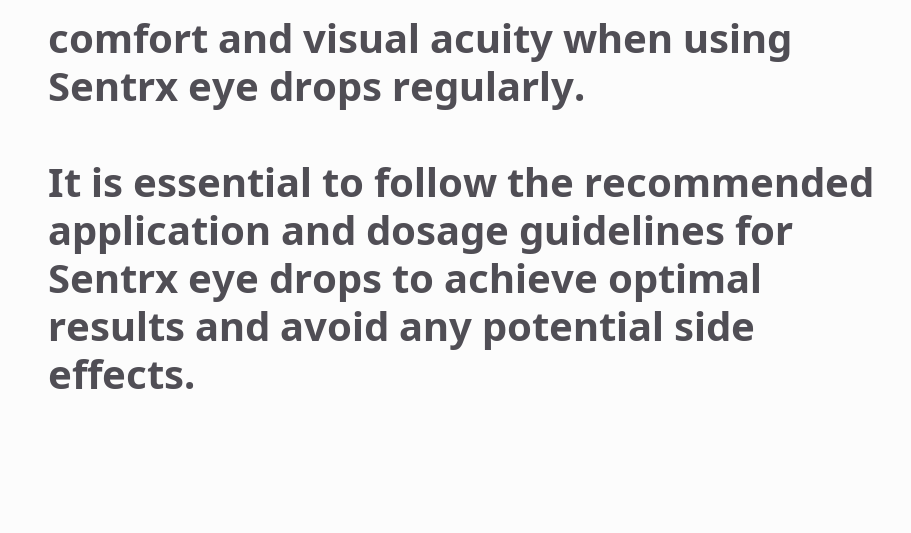comfort and visual acuity when using Sentrx eye drops regularly.

It is essential to follow the recommended application and dosage guidelines for Sentrx eye drops to achieve optimal results and avoid any potential side effects.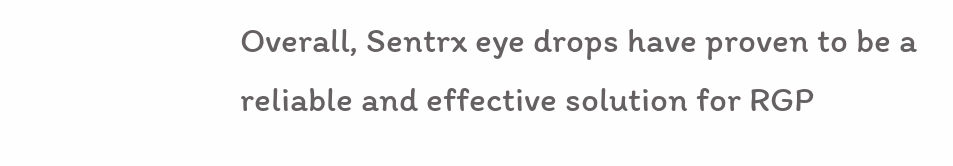Overall, Sentrx eye drops have proven to be a reliable and effective solution for RGP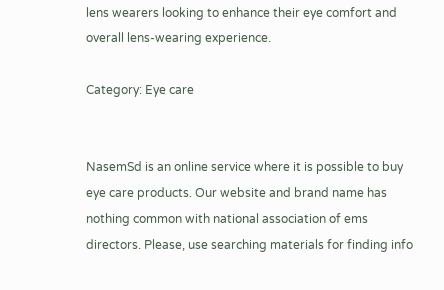lens wearers looking to enhance their eye comfort and overall lens-wearing experience.

Category: Eye care


NasemSd is an online service where it is possible to buy eye care products. Our website and brand name has nothing common with national association of ems directors. Please, use searching materials for finding info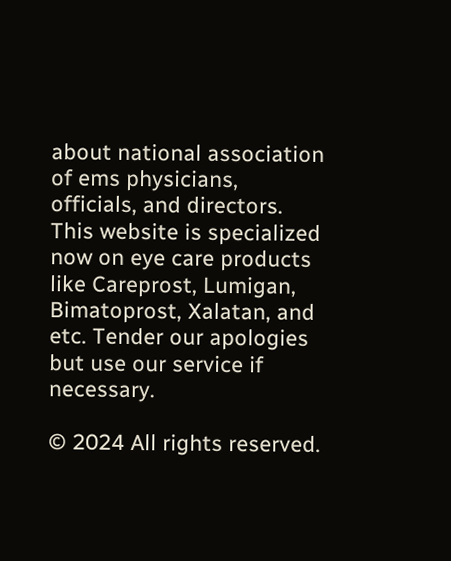about national association of ems physicians, officials, and directors. This website is specialized now on eye care products like Careprost, Lumigan, Bimatoprost, Xalatan, and etc. Tender our apologies but use our service if necessary.

© 2024 All rights reserved.